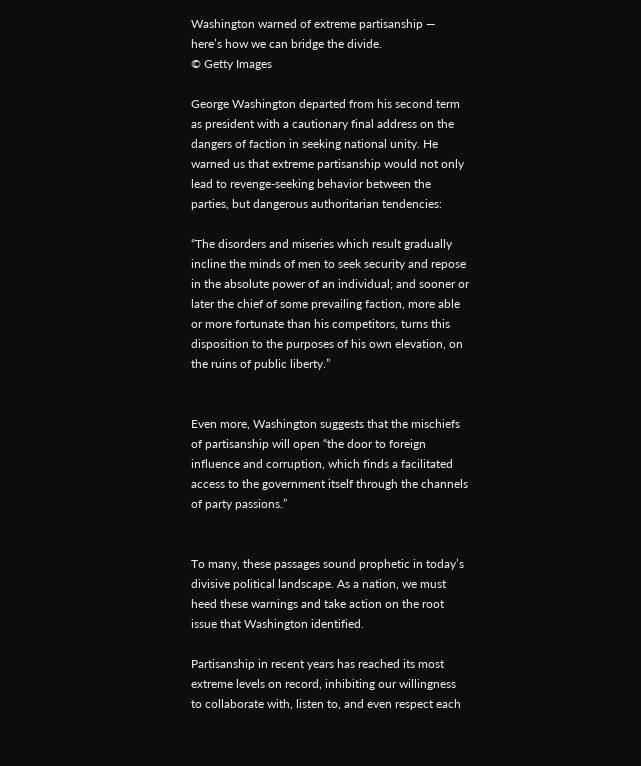Washington warned of extreme partisanship — here’s how we can bridge the divide.
© Getty Images

George Washington departed from his second term as president with a cautionary final address on the dangers of faction in seeking national unity. He warned us that extreme partisanship would not only lead to revenge-seeking behavior between the parties, but dangerous authoritarian tendencies:

“The disorders and miseries which result gradually incline the minds of men to seek security and repose in the absolute power of an individual; and sooner or later the chief of some prevailing faction, more able or more fortunate than his competitors, turns this disposition to the purposes of his own elevation, on the ruins of public liberty.”


Even more, Washington suggests that the mischiefs of partisanship will open “the door to foreign influence and corruption, which finds a facilitated access to the government itself through the channels of party passions.”


To many, these passages sound prophetic in today’s divisive political landscape. As a nation, we must heed these warnings and take action on the root issue that Washington identified.

Partisanship in recent years has reached its most extreme levels on record, inhibiting our willingness to collaborate with, listen to, and even respect each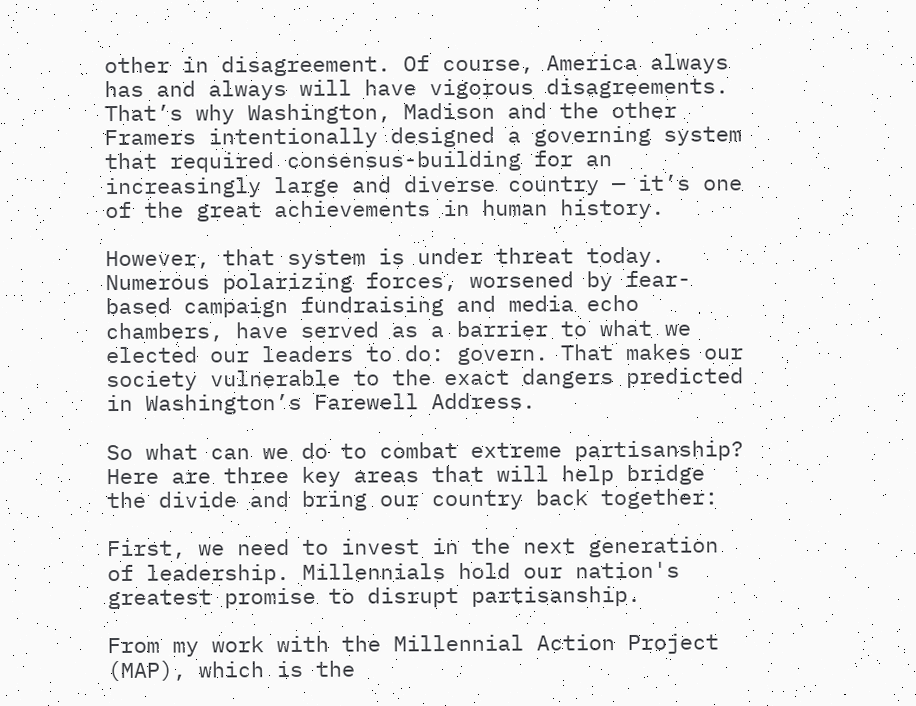other in disagreement. Of course, America always has and always will have vigorous disagreements. That’s why Washington, Madison and the other Framers intentionally designed a governing system that required consensus-building for an increasingly large and diverse country — it’s one of the great achievements in human history.

However, that system is under threat today. Numerous polarizing forces, worsened by fear-based campaign fundraising and media echo chambers, have served as a barrier to what we elected our leaders to do: govern. That makes our society vulnerable to the exact dangers predicted in Washington’s Farewell Address.

So what can we do to combat extreme partisanship? Here are three key areas that will help bridge the divide and bring our country back together:

First, we need to invest in the next generation of leadership. Millennials hold our nation's greatest promise to disrupt partisanship.

From my work with the Millennial Action Project (MAP), which is the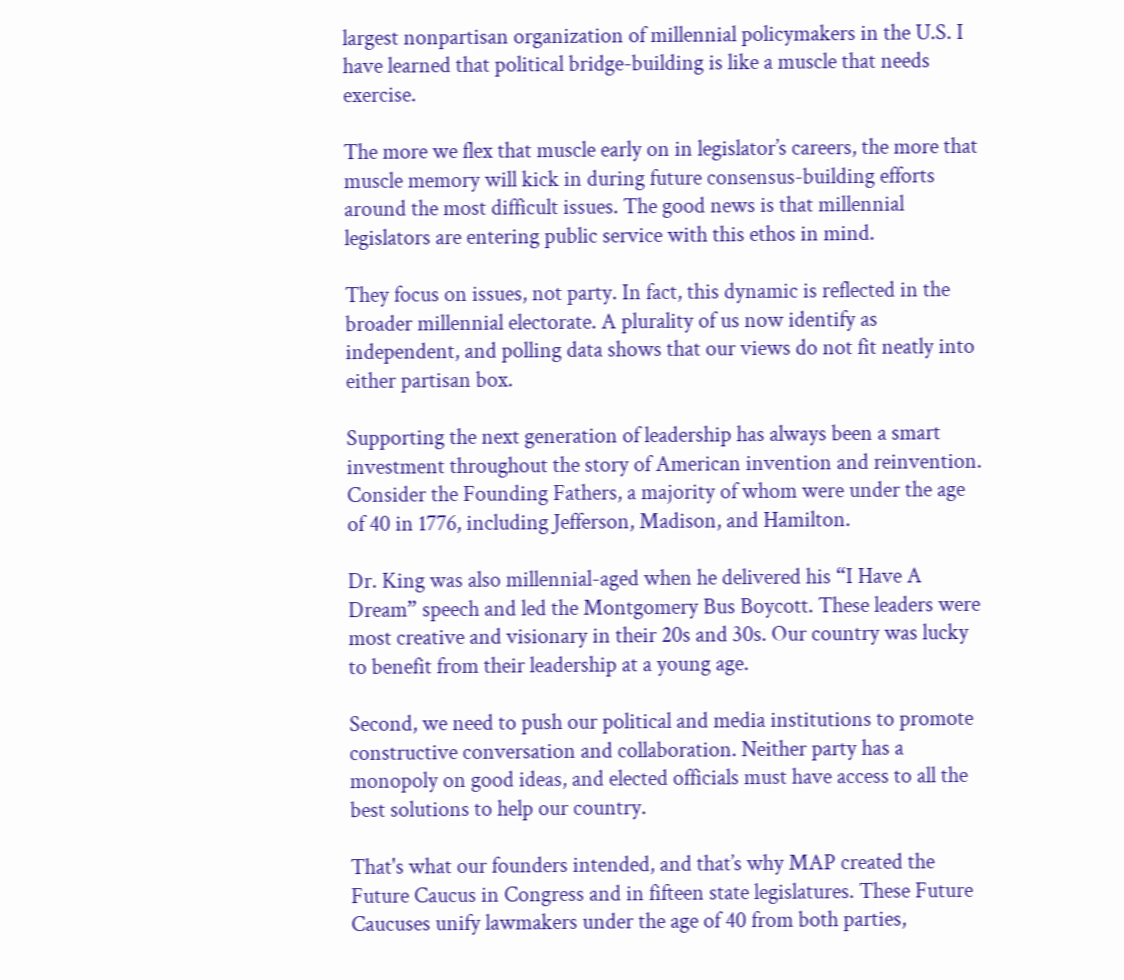largest nonpartisan organization of millennial policymakers in the U.S. I have learned that political bridge-building is like a muscle that needs exercise.

The more we flex that muscle early on in legislator’s careers, the more that muscle memory will kick in during future consensus-building efforts around the most difficult issues. The good news is that millennial legislators are entering public service with this ethos in mind.

They focus on issues, not party. In fact, this dynamic is reflected in the broader millennial electorate. A plurality of us now identify as independent, and polling data shows that our views do not fit neatly into either partisan box.

Supporting the next generation of leadership has always been a smart investment throughout the story of American invention and reinvention. Consider the Founding Fathers, a majority of whom were under the age of 40 in 1776, including Jefferson, Madison, and Hamilton.

Dr. King was also millennial-aged when he delivered his “I Have A Dream” speech and led the Montgomery Bus Boycott. These leaders were most creative and visionary in their 20s and 30s. Our country was lucky to benefit from their leadership at a young age.

Second, we need to push our political and media institutions to promote constructive conversation and collaboration. Neither party has a monopoly on good ideas, and elected officials must have access to all the best solutions to help our country.

That's what our founders intended, and that’s why MAP created the Future Caucus in Congress and in fifteen state legislatures. These Future Caucuses unify lawmakers under the age of 40 from both parties,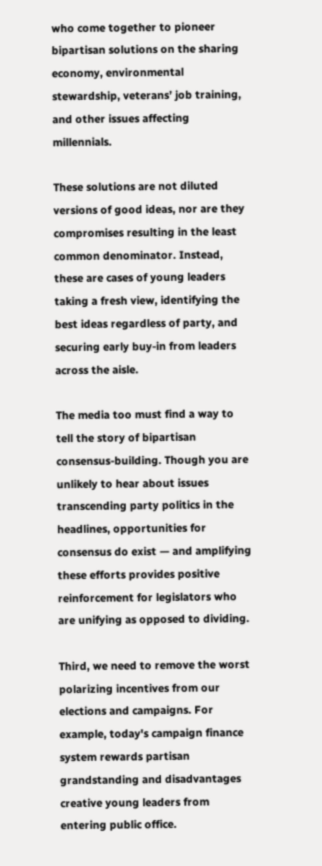who come together to pioneer bipartisan solutions on the sharing economy, environmental stewardship, veterans’ job training, and other issues affecting millennials.

These solutions are not diluted versions of good ideas, nor are they compromises resulting in the least common denominator. Instead, these are cases of young leaders taking a fresh view, identifying the best ideas regardless of party, and securing early buy-in from leaders across the aisle.

The media too must find a way to tell the story of bipartisan consensus-building. Though you are unlikely to hear about issues transcending party politics in the headlines, opportunities for consensus do exist — and amplifying these efforts provides positive reinforcement for legislators who are unifying as opposed to dividing.

Third, we need to remove the worst polarizing incentives from our elections and campaigns. For example, today's campaign finance system rewards partisan grandstanding and disadvantages creative young leaders from entering public office.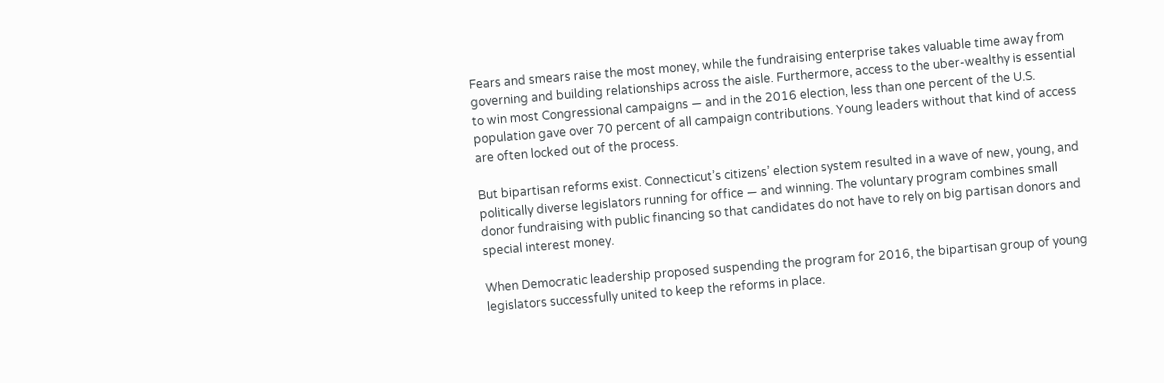Fears and smears raise the most money, while the fundraising enterprise takes valuable time away from governing and building relationships across the aisle. Furthermore, access to the uber-wealthy is essential to win most Congressional campaigns — and in the 2016 election, less than one percent of the U.S. population gave over 70 percent of all campaign contributions. Young leaders without that kind of access are often locked out of the process.

But bipartisan reforms exist. Connecticut’s citizens’ election system resulted in a wave of new, young, and politically diverse legislators running for office — and winning. The voluntary program combines small donor fundraising with public financing so that candidates do not have to rely on big partisan donors and special interest money.

When Democratic leadership proposed suspending the program for 2016, the bipartisan group of young legislators successfully united to keep the reforms in place.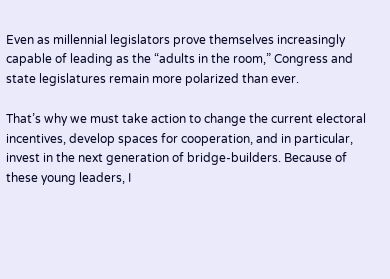Even as millennial legislators prove themselves increasingly capable of leading as the “adults in the room,” Congress and state legislatures remain more polarized than ever.

That’s why we must take action to change the current electoral incentives, develop spaces for cooperation, and in particular, invest in the next generation of bridge-builders. Because of these young leaders, I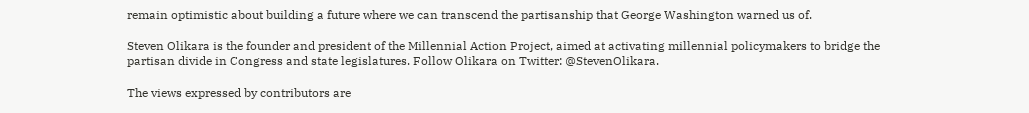remain optimistic about building a future where we can transcend the partisanship that George Washington warned us of.

Steven Olikara is the founder and president of the Millennial Action Project, aimed at activating millennial policymakers to bridge the partisan divide in Congress and state legislatures. Follow Olikara on Twitter: @StevenOlikara.

The views expressed by contributors are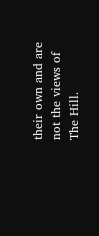their own and are not the views of The Hill.